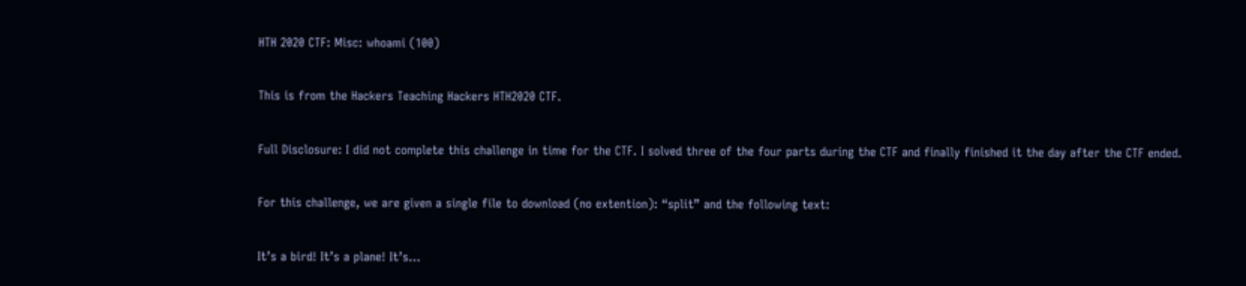HTH 2020 CTF: Misc: whoami (100)

This is from the Hackers Teaching Hackers HTH2020 CTF.

Full Disclosure: I did not complete this challenge in time for the CTF. I solved three of the four parts during the CTF and finally finished it the day after the CTF ended.

For this challenge, we are given a single file to download (no extention): “split” and the following text:

It’s a bird! It’s a plane! It’s…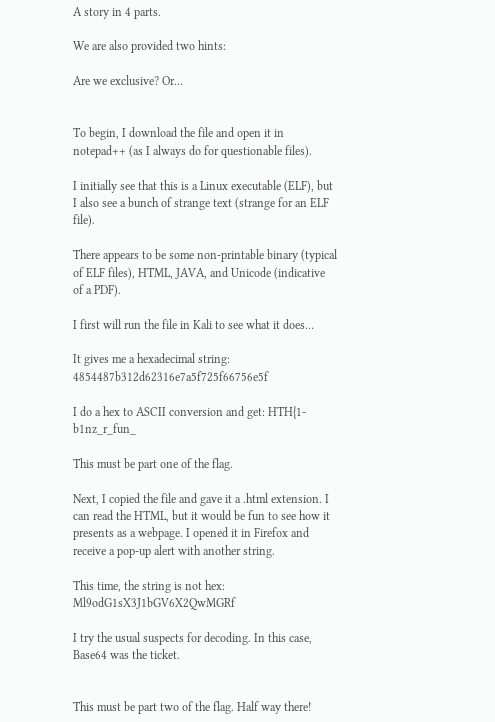A story in 4 parts.

We are also provided two hints:

Are we exclusive? Or…


To begin, I download the file and open it in notepad++ (as I always do for questionable files).

I initially see that this is a Linux executable (ELF), but I also see a bunch of strange text (strange for an ELF file).

There appears to be some non-printable binary (typical of ELF files), HTML, JAVA, and Unicode (indicative of a PDF).

I first will run the file in Kali to see what it does…

It gives me a hexadecimal string: 4854487b312d62316e7a5f725f66756e5f

I do a hex to ASCII conversion and get: HTH{1-b1nz_r_fun_

This must be part one of the flag.

Next, I copied the file and gave it a .html extension. I can read the HTML, but it would be fun to see how it presents as a webpage. I opened it in Firefox and receive a pop-up alert with another string.

This time, the string is not hex: Ml9odG1sX3J1bGV6X2QwMGRf

I try the usual suspects for decoding. In this case, Base64 was the ticket.


This must be part two of the flag. Half way there!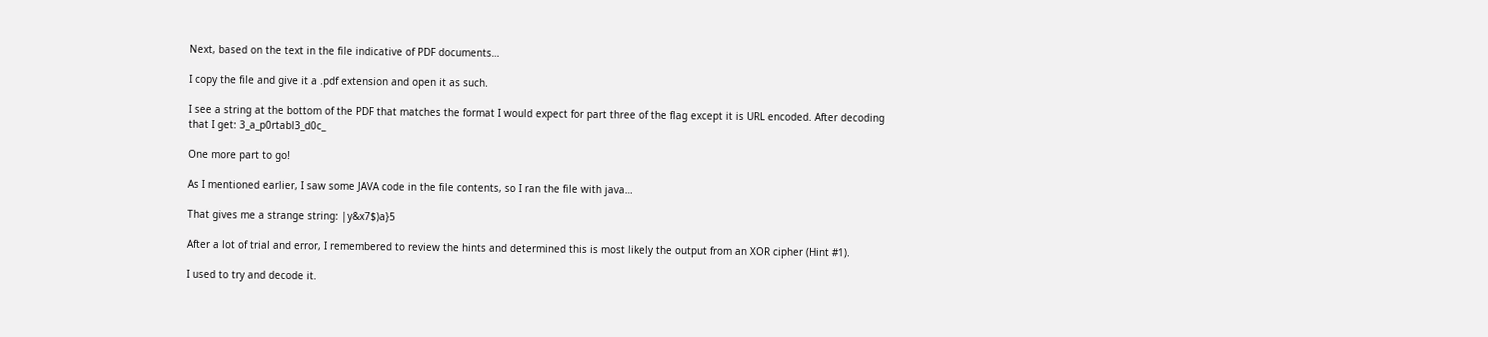Next, based on the text in the file indicative of PDF documents…

I copy the file and give it a .pdf extension and open it as such.

I see a string at the bottom of the PDF that matches the format I would expect for part three of the flag except it is URL encoded. After decoding that I get: 3_a_p0rtabl3_d0c_

One more part to go!

As I mentioned earlier, I saw some JAVA code in the file contents, so I ran the file with java…

That gives me a strange string: |y&x7$)a}5

After a lot of trial and error, I remembered to review the hints and determined this is most likely the output from an XOR cipher (Hint #1).

I used to try and decode it.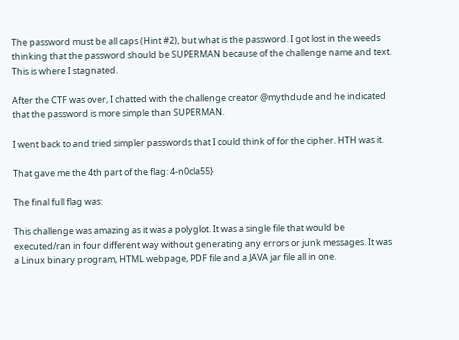The password must be all caps (Hint #2), but what is the password. I got lost in the weeds thinking that the password should be SUPERMAN because of the challenge name and text. This is where I stagnated.

After the CTF was over, I chatted with the challenge creator @mythdude and he indicated that the password is more simple than SUPERMAN.

I went back to and tried simpler passwords that I could think of for the cipher. HTH was it.

That gave me the 4th part of the flag: 4-n0cla55}

The final full flag was:

This challenge was amazing as it was a polyglot. It was a single file that would be executed/ran in four different way without generating any errors or junk messages. It was a Linux binary program, HTML webpage, PDF file and a JAVA jar file all in one.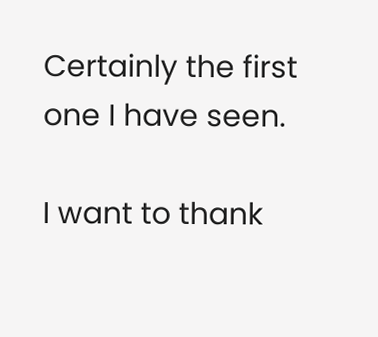Certainly the first one I have seen.

I want to thank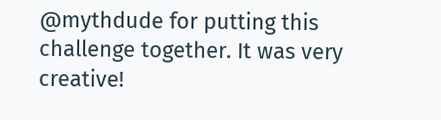@mythdude for putting this challenge together. It was very creative!